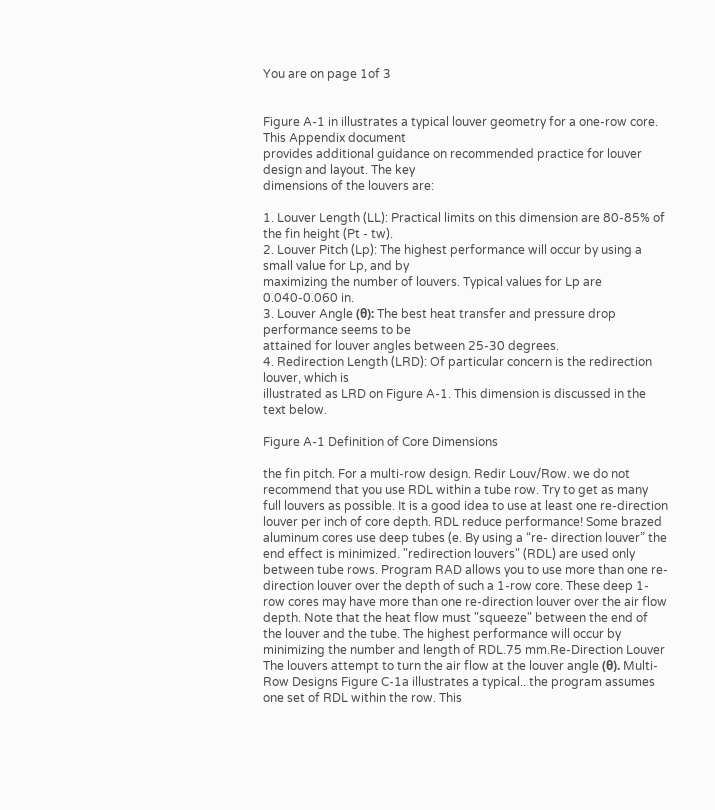You are on page 1of 3


Figure A-1 in illustrates a typical louver geometry for a one-row core. This Appendix document
provides additional guidance on recommended practice for louver design and layout. The key
dimensions of the louvers are:

1. Louver Length (LL): Practical limits on this dimension are 80-85% of the fin height (Pt - tw).
2. Louver Pitch (Lp): The highest performance will occur by using a small value for Lp, and by
maximizing the number of louvers. Typical values for Lp are 0.040-0.060 in.
3. Louver Angle (θ): The best heat transfer and pressure drop performance seems to be
attained for louver angles between 25-30 degrees.
4. Redirection Length (LRD): Of particular concern is the redirection louver, which is
illustrated as LRD on Figure A-1. This dimension is discussed in the text below.

Figure A-1 Definition of Core Dimensions

the fin pitch. For a multi-row design. Redir Louv/Row. we do not recommend that you use RDL within a tube row. Try to get as many full louvers as possible. It is a good idea to use at least one re-direction louver per inch of core depth. RDL reduce performance! Some brazed aluminum cores use deep tubes (e. By using a “re- direction louver” the end effect is minimized. "redirection louvers" (RDL) are used only between tube rows. Program RAD allows you to use more than one re-direction louver over the depth of such a 1-row core. These deep 1-row cores may have more than one re-direction louver over the air flow depth. Note that the heat flow must "squeeze" between the end of the louver and the tube. The highest performance will occur by minimizing the number and length of RDL.75 mm.Re-Direction Louver The louvers attempt to turn the air flow at the louver angle (θ). Multi-Row Designs Figure C-1a illustrates a typical.. the program assumes one set of RDL within the row. This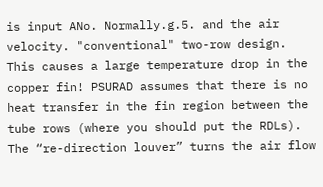is input ANo. Normally.g.5. and the air velocity. "conventional" two-row design. This causes a large temperature drop in the copper fin! PSURAD assumes that there is no heat transfer in the fin region between the tube rows (where you should put the RDLs). The “re-direction louver” turns the air flow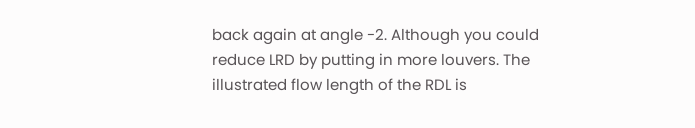back again at angle -2. Although you could reduce LRD by putting in more louvers. The illustrated flow length of the RDL is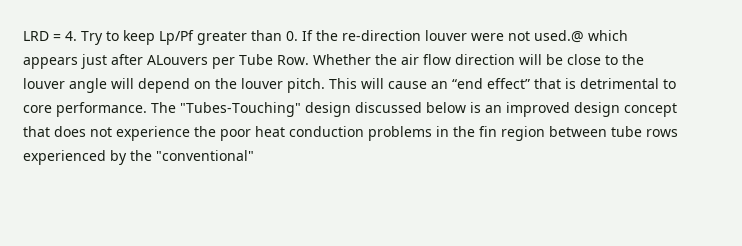LRD = 4. Try to keep Lp/Pf greater than 0. If the re-direction louver were not used.@ which appears just after ALouvers per Tube Row. Whether the air flow direction will be close to the louver angle will depend on the louver pitch. This will cause an “end effect” that is detrimental to core performance. The "Tubes-Touching" design discussed below is an improved design concept that does not experience the poor heat conduction problems in the fin region between tube rows experienced by the "conventional"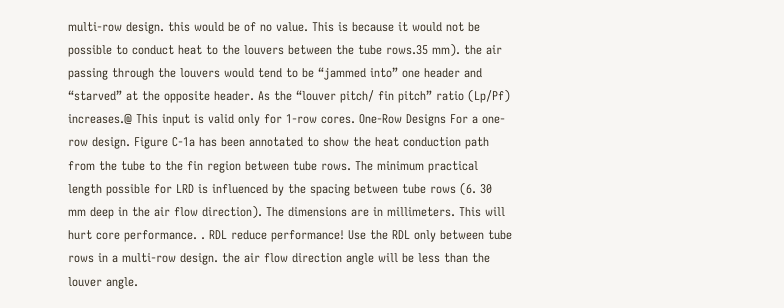multi-row design. this would be of no value. This is because it would not be possible to conduct heat to the louvers between the tube rows.35 mm). the air passing through the louvers would tend to be “jammed into” one header and “starved” at the opposite header. As the “louver pitch/ fin pitch” ratio (Lp/Pf) increases.@ This input is valid only for 1-row cores. One-Row Designs For a one-row design. Figure C-1a has been annotated to show the heat conduction path from the tube to the fin region between tube rows. The minimum practical length possible for LRD is influenced by the spacing between tube rows (6. 30 mm deep in the air flow direction). The dimensions are in millimeters. This will hurt core performance. . RDL reduce performance! Use the RDL only between tube rows in a multi-row design. the air flow direction angle will be less than the louver angle.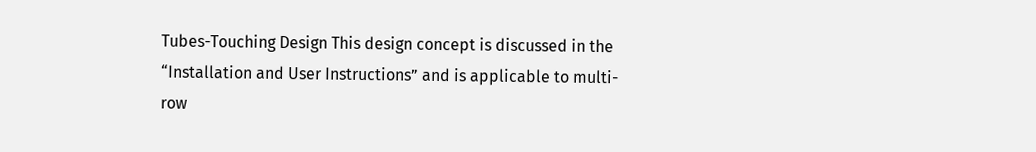Tubes-Touching Design This design concept is discussed in the “Installation and User Instructions” and is applicable to multi-row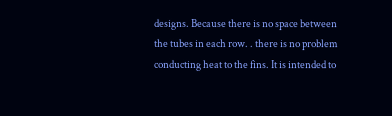designs. Because there is no space between the tubes in each row. . there is no problem conducting heat to the fins. It is intended to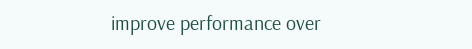improve performance over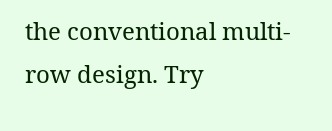the conventional multi-row design. Try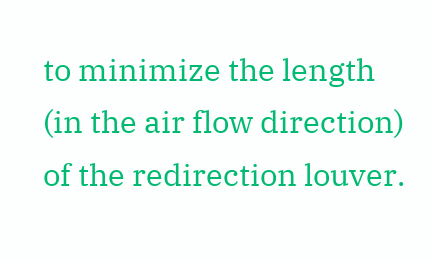to minimize the length (in the air flow direction) of the redirection louver.